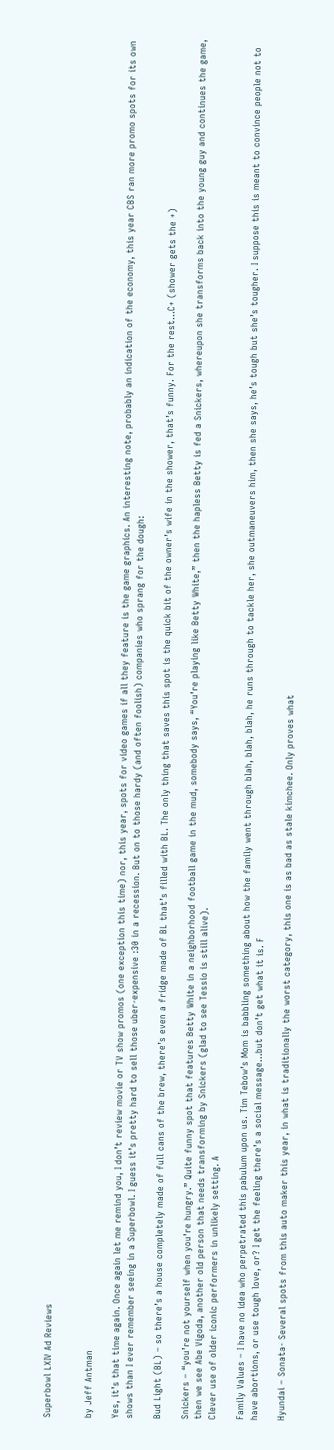Superbowl LXIV Ad Reviews


by Jeff Antman

Yes, it’s that time again. Once again let me remind you, I don’t review movie or TV show promos (one exception this time) nor, this year, spots for video games if all they feature is the game graphics. An interesting note, probably an indication of the economy, this year CBS ran more promo spots for its own shows than I ever remember seeing in a Superbowl. I guess it’s pretty hard to sell those uber-expensive :30 in a recession. But on to those hardy (and often foolish) companies who sprang for the dough:

Bud Light (BL) – so there’s a house completely made of full cans of the brew, there’s even a fridge made of BL that’s filled with BL. The only thing that saves this spot is the quick bit of the owner’s wife in the shower, that’s funny. For the rest…C+ (shower gets the +)

Snickers – “you’re not yourself when you’re hungry.” Quite funny spot that features Betty White in a neighborhood football game in the mud, somebody says, “You’re playing like Betty White,” then the hapless Betty is fed a Snickers, whereupon she transforms back into the young guy and continues the game, then we see Abe Vigoda, another old person that needs transforming by Snickers (glad to see Tessio is still alive).
Clever use of older iconic performers in unlikely setting. A

Family Values – I have no idea who perpetrated this pabulum upon us. Tim Tebow’s Mom is babbling something about how the family went through blah, blah, blah, he runs through to tackle her, she outmaneuvers him, then she says, he’s tough but she’s tougher. I suppose this is meant to convince people not to have abortions, or use tough love, or? I get the feeling there’s a social message…but don’t get what it is. F

Hyundai – Sonata- Several spots from this auto maker this year, in what is traditionally the worst category, this one is as bad as stale kimchee. Only proves what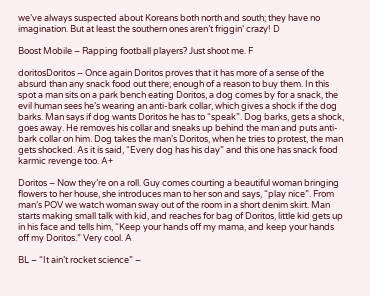we’ve always suspected about Koreans both north and south; they have no imagination. But at least the southern ones aren’t friggin’ crazy! D

Boost Mobile – Rapping football players? Just shoot me. F

doritosDoritos – Once again Doritos proves that it has more of a sense of the absurd than any snack food out there; enough of a reason to buy them. In this spot a man sits on a park bench eating Doritos, a dog comes by for a snack, the evil human sees he’s wearing an anti-bark collar, which gives a shock if the dog barks. Man says if dog wants Doritos he has to “speak”. Dog barks, gets a shock, goes away. He removes his collar and sneaks up behind the man and puts anti-bark collar on him. Dog takes the man’s Doritos, when he tries to protest, the man gets shocked. As it is said, “Every dog has his day” and this one has snack food karmic revenge too. A+

Doritos – Now they’re on a roll. Guy comes courting a beautiful woman bringing flowers to her house, she introduces man to her son and says, “play nice”. From man’s POV we watch woman sway out of the room in a short denim skirt. Man starts making small talk with kid, and reaches for bag of Doritos, little kid gets up in his face and tells him, “Keep your hands off my mama, and keep your hands off my Doritos.” Very cool. A

BL – “It ain’t rocket science” –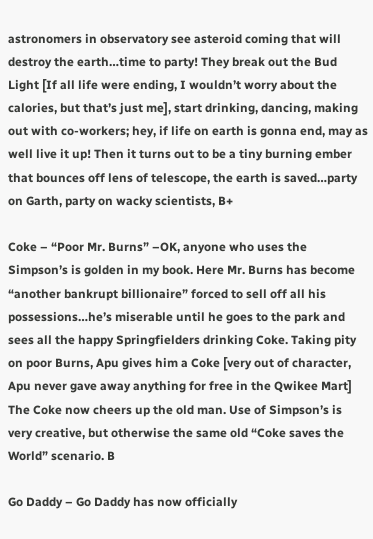astronomers in observatory see asteroid coming that will destroy the earth…time to party! They break out the Bud Light [If all life were ending, I wouldn’t worry about the calories, but that’s just me], start drinking, dancing, making out with co-workers; hey, if life on earth is gonna end, may as well live it up! Then it turns out to be a tiny burning ember that bounces off lens of telescope, the earth is saved…party on Garth, party on wacky scientists, B+

Coke – “Poor Mr. Burns” –OK, anyone who uses the Simpson’s is golden in my book. Here Mr. Burns has become “another bankrupt billionaire” forced to sell off all his possessions…he’s miserable until he goes to the park and sees all the happy Springfielders drinking Coke. Taking pity on poor Burns, Apu gives him a Coke [very out of character, Apu never gave away anything for free in the Qwikee Mart] The Coke now cheers up the old man. Use of Simpson’s is very creative, but otherwise the same old “Coke saves the World” scenario. B

Go Daddy – Go Daddy has now officially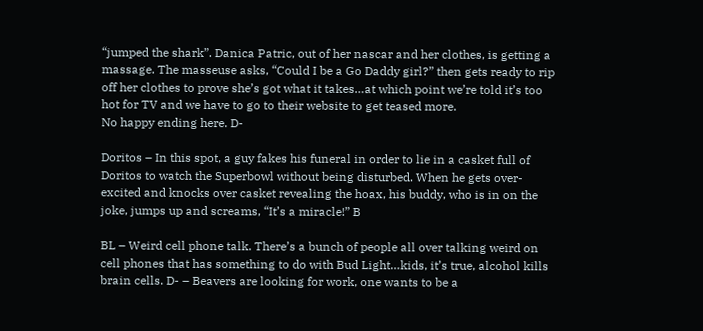“jumped the shark”. Danica Patric, out of her nascar and her clothes, is getting a massage. The masseuse asks, “Could I be a Go Daddy girl?” then gets ready to rip off her clothes to prove she’s got what it takes…at which point we’re told it’s too hot for TV and we have to go to their website to get teased more.
No happy ending here. D-

Doritos – In this spot, a guy fakes his funeral in order to lie in a casket full of Doritos to watch the Superbowl without being disturbed. When he gets over-excited and knocks over casket revealing the hoax, his buddy, who is in on the joke, jumps up and screams, “It’s a miracle!” B

BL – Weird cell phone talk. There’s a bunch of people all over talking weird on cell phones that has something to do with Bud Light…kids, it’s true, alcohol kills brain cells. D- – Beavers are looking for work, one wants to be a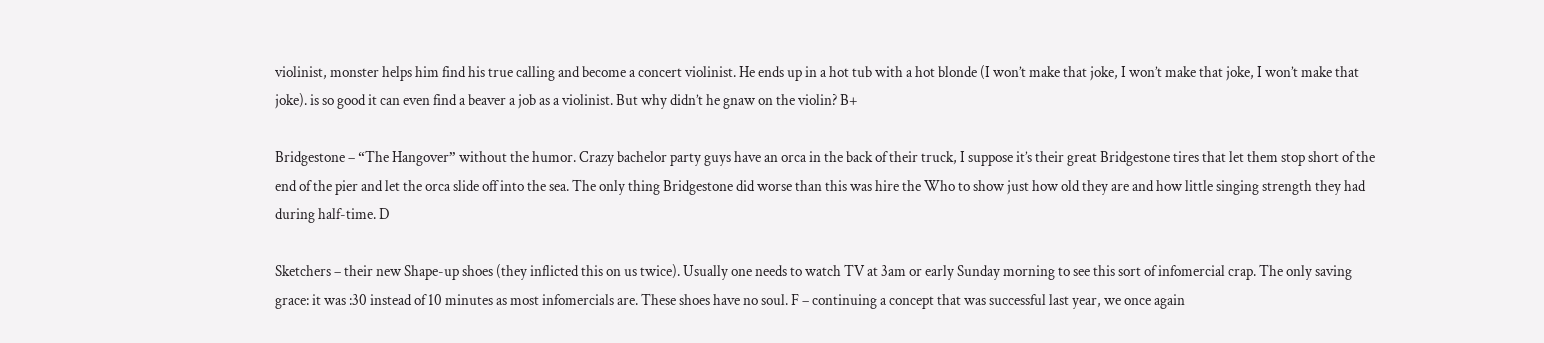violinist, monster helps him find his true calling and become a concert violinist. He ends up in a hot tub with a hot blonde (I won’t make that joke, I won’t make that joke, I won’t make that joke). is so good it can even find a beaver a job as a violinist. But why didn’t he gnaw on the violin? B+

Bridgestone – “The Hangover” without the humor. Crazy bachelor party guys have an orca in the back of their truck, I suppose it’s their great Bridgestone tires that let them stop short of the end of the pier and let the orca slide off into the sea. The only thing Bridgestone did worse than this was hire the Who to show just how old they are and how little singing strength they had during half-time. D

Sketchers – their new Shape-up shoes (they inflicted this on us twice). Usually one needs to watch TV at 3am or early Sunday morning to see this sort of infomercial crap. The only saving grace: it was :30 instead of 10 minutes as most infomercials are. These shoes have no soul. F – continuing a concept that was successful last year, we once again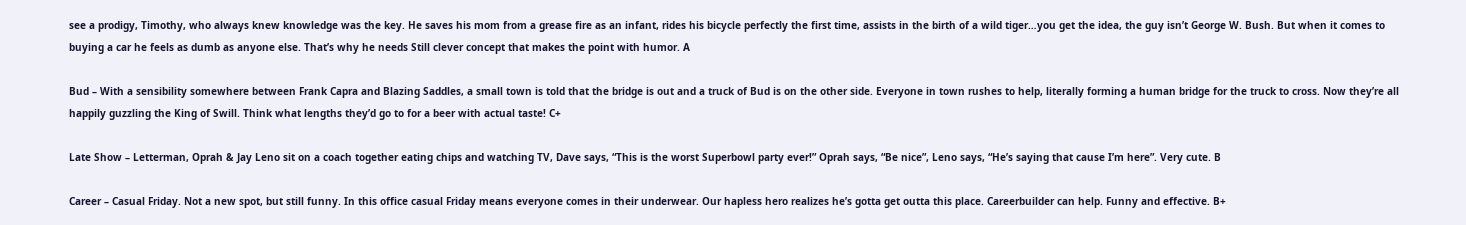see a prodigy, Timothy, who always knew knowledge was the key. He saves his mom from a grease fire as an infant, rides his bicycle perfectly the first time, assists in the birth of a wild tiger…you get the idea, the guy isn’t George W. Bush. But when it comes to buying a car he feels as dumb as anyone else. That’s why he needs Still clever concept that makes the point with humor. A

Bud – With a sensibility somewhere between Frank Capra and Blazing Saddles, a small town is told that the bridge is out and a truck of Bud is on the other side. Everyone in town rushes to help, literally forming a human bridge for the truck to cross. Now they’re all happily guzzling the King of Swill. Think what lengths they’d go to for a beer with actual taste! C+

Late Show – Letterman, Oprah & Jay Leno sit on a coach together eating chips and watching TV, Dave says, “This is the worst Superbowl party ever!” Oprah says, “Be nice”, Leno says, “He’s saying that cause I’m here”. Very cute. B

Career – Casual Friday. Not a new spot, but still funny. In this office casual Friday means everyone comes in their underwear. Our hapless hero realizes he’s gotta get outta this place. Careerbuilder can help. Funny and effective. B+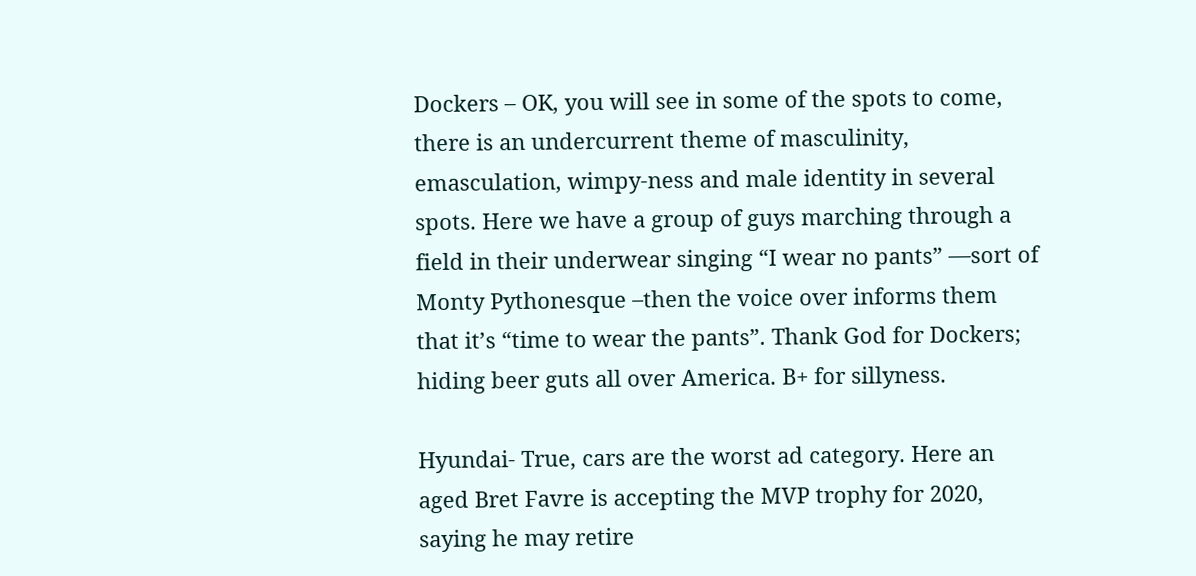Dockers – OK, you will see in some of the spots to come, there is an undercurrent theme of masculinity, emasculation, wimpy-ness and male identity in several spots. Here we have a group of guys marching through a field in their underwear singing “I wear no pants” —sort of Monty Pythonesque –then the voice over informs them that it’s “time to wear the pants”. Thank God for Dockers; hiding beer guts all over America. B+ for sillyness.

Hyundai- True, cars are the worst ad category. Here an aged Bret Favre is accepting the MVP trophy for 2020, saying he may retire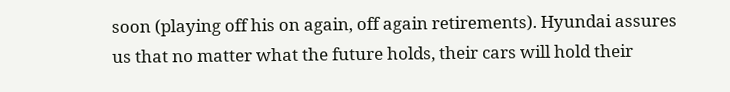soon (playing off his on again, off again retirements). Hyundai assures us that no matter what the future holds, their cars will hold their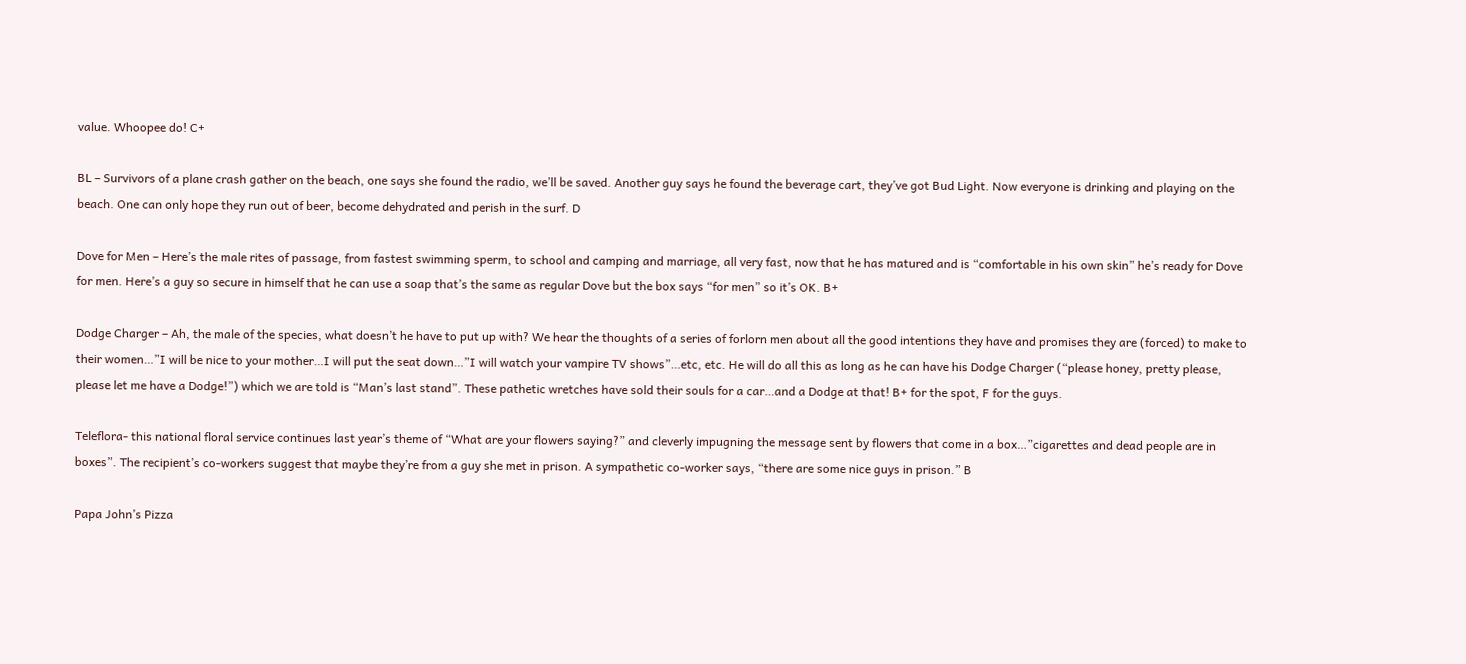value. Whoopee do! C+

BL – Survivors of a plane crash gather on the beach, one says she found the radio, we’ll be saved. Another guy says he found the beverage cart, they’ve got Bud Light. Now everyone is drinking and playing on the beach. One can only hope they run out of beer, become dehydrated and perish in the surf. D

Dove for Men – Here’s the male rites of passage, from fastest swimming sperm, to school and camping and marriage, all very fast, now that he has matured and is “comfortable in his own skin” he’s ready for Dove for men. Here’s a guy so secure in himself that he can use a soap that’s the same as regular Dove but the box says “for men” so it’s OK. B+

Dodge Charger – Ah, the male of the species, what doesn’t he have to put up with? We hear the thoughts of a series of forlorn men about all the good intentions they have and promises they are (forced) to make to their women…”I will be nice to your mother…I will put the seat down…”I will watch your vampire TV shows”…etc, etc. He will do all this as long as he can have his Dodge Charger (“please honey, pretty please, please let me have a Dodge!”) which we are told is “Man’s last stand”. These pathetic wretches have sold their souls for a car…and a Dodge at that! B+ for the spot, F for the guys.

Teleflora- this national floral service continues last year’s theme of “What are your flowers saying?” and cleverly impugning the message sent by flowers that come in a box…”cigarettes and dead people are in boxes”. The recipient’s co-workers suggest that maybe they’re from a guy she met in prison. A sympathetic co-worker says, “there are some nice guys in prison.” B

Papa John’s Pizza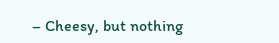– Cheesy, but nothing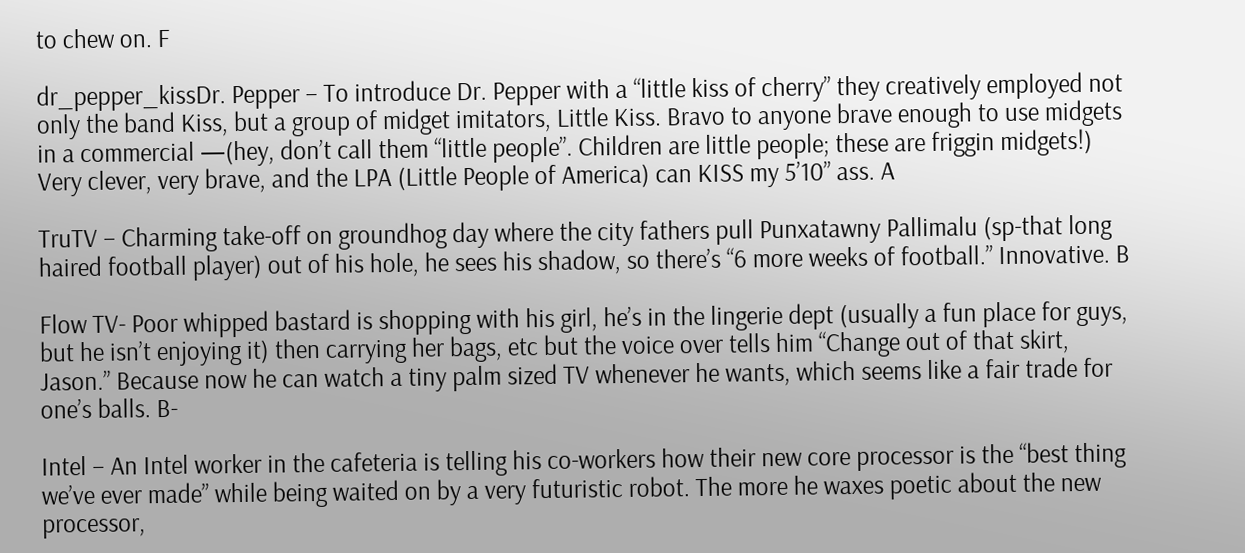to chew on. F

dr_pepper_kissDr. Pepper – To introduce Dr. Pepper with a “little kiss of cherry” they creatively employed not only the band Kiss, but a group of midget imitators, Little Kiss. Bravo to anyone brave enough to use midgets in a commercial —(hey, don’t call them “little people”. Children are little people; these are friggin midgets!) Very clever, very brave, and the LPA (Little People of America) can KISS my 5’10” ass. A

TruTV – Charming take-off on groundhog day where the city fathers pull Punxatawny Pallimalu (sp-that long haired football player) out of his hole, he sees his shadow, so there’s “6 more weeks of football.” Innovative. B

Flow TV- Poor whipped bastard is shopping with his girl, he’s in the lingerie dept (usually a fun place for guys, but he isn’t enjoying it) then carrying her bags, etc but the voice over tells him “Change out of that skirt, Jason.” Because now he can watch a tiny palm sized TV whenever he wants, which seems like a fair trade for one’s balls. B-

Intel – An Intel worker in the cafeteria is telling his co-workers how their new core processor is the “best thing we’ve ever made” while being waited on by a very futuristic robot. The more he waxes poetic about the new processor,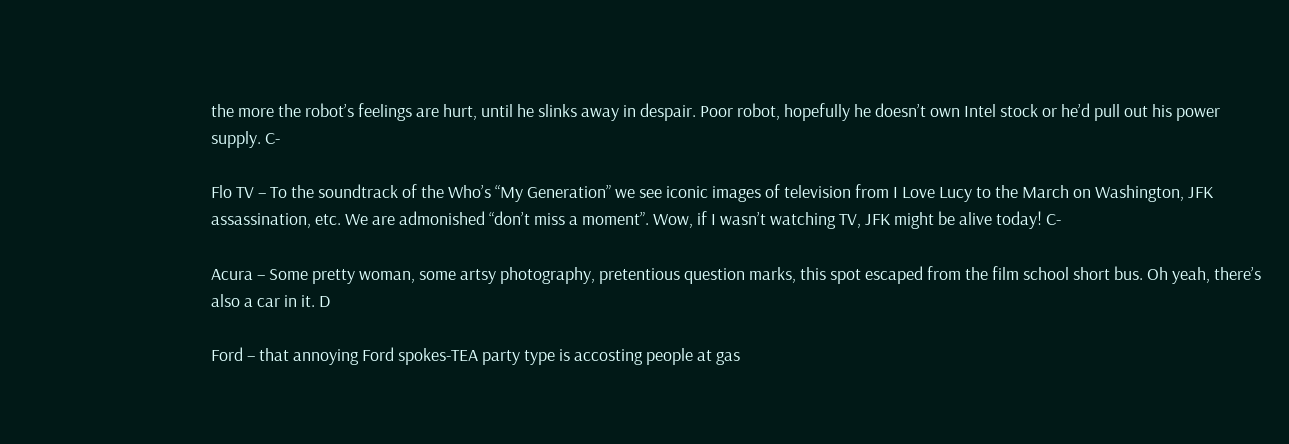the more the robot’s feelings are hurt, until he slinks away in despair. Poor robot, hopefully he doesn’t own Intel stock or he’d pull out his power supply. C-

Flo TV – To the soundtrack of the Who’s “My Generation” we see iconic images of television from I Love Lucy to the March on Washington, JFK assassination, etc. We are admonished “don’t miss a moment”. Wow, if I wasn’t watching TV, JFK might be alive today! C-

Acura – Some pretty woman, some artsy photography, pretentious question marks, this spot escaped from the film school short bus. Oh yeah, there’s also a car in it. D

Ford – that annoying Ford spokes-TEA party type is accosting people at gas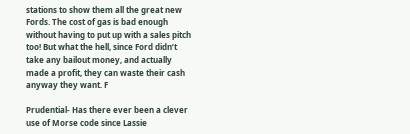stations to show them all the great new Fords. The cost of gas is bad enough without having to put up with a sales pitch too! But what the hell, since Ford didn’t take any bailout money, and actually made a profit, they can waste their cash anyway they want. F

Prudential- Has there ever been a clever use of Morse code since Lassie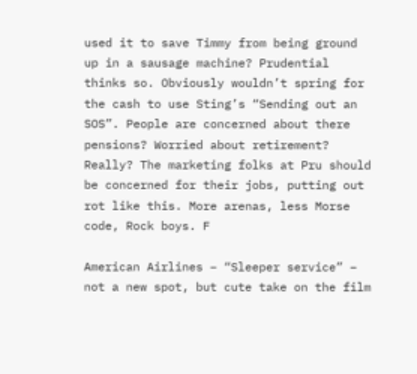used it to save Timmy from being ground up in a sausage machine? Prudential thinks so. Obviously wouldn’t spring for the cash to use Sting’s “Sending out an SOS”. People are concerned about there pensions? Worried about retirement? Really? The marketing folks at Pru should be concerned for their jobs, putting out rot like this. More arenas, less Morse code, Rock boys. F

American Airlines – “Sleeper service” – not a new spot, but cute take on the film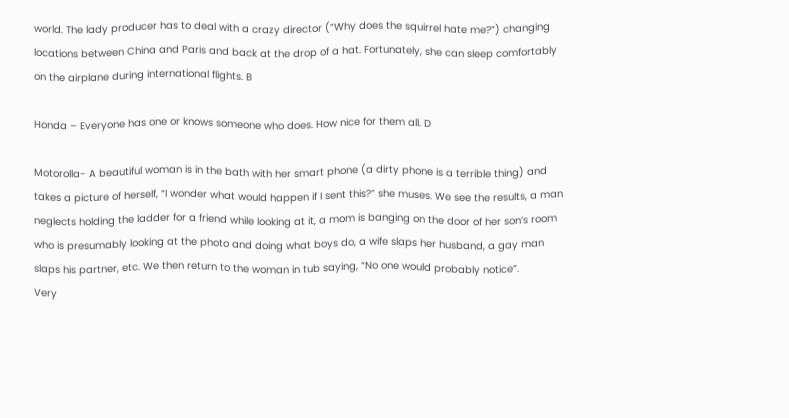world. The lady producer has to deal with a crazy director (”Why does the squirrel hate me?”) changing locations between China and Paris and back at the drop of a hat. Fortunately, she can sleep comfortably on the airplane during international flights. B

Honda – Everyone has one or knows someone who does. How nice for them all. D

Motorolla- A beautiful woman is in the bath with her smart phone (a dirty phone is a terrible thing) and takes a picture of herself, “I wonder what would happen if I sent this?” she muses. We see the results, a man neglects holding the ladder for a friend while looking at it, a mom is banging on the door of her son’s room who is presumably looking at the photo and doing what boys do, a wife slaps her husband, a gay man slaps his partner, etc. We then return to the woman in tub saying, “No one would probably notice”.
Very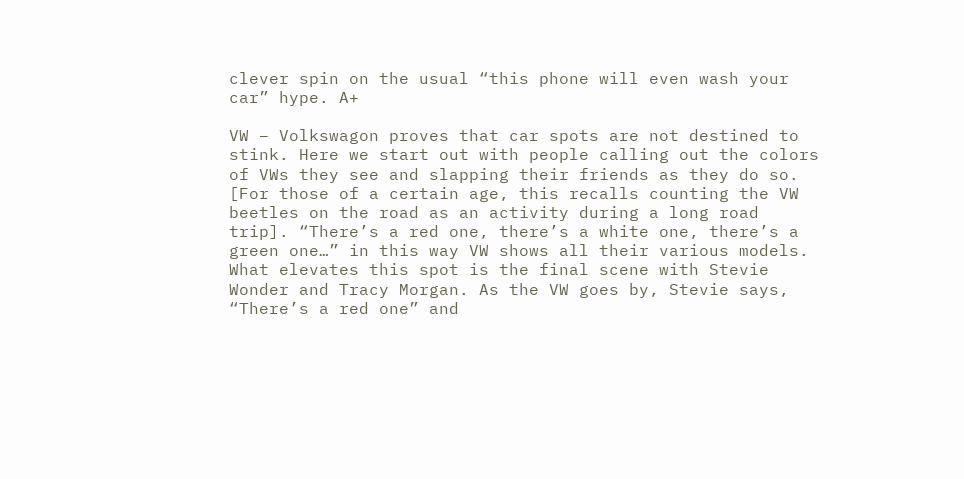clever spin on the usual “this phone will even wash your car” hype. A+

VW – Volkswagon proves that car spots are not destined to stink. Here we start out with people calling out the colors of VWs they see and slapping their friends as they do so. [For those of a certain age, this recalls counting the VW beetles on the road as an activity during a long road trip]. “There’s a red one, there’s a white one, there’s a green one…” in this way VW shows all their various models. What elevates this spot is the final scene with Stevie Wonder and Tracy Morgan. As the VW goes by, Stevie says, “There’s a red one” and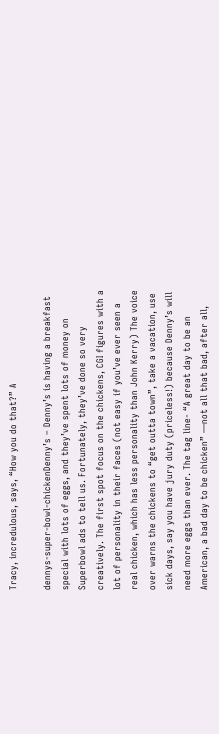Tracy, incredulous, says, “How you do that?” A

dennys-super-bowl-chickenDenny’s – Denny’s is having a breakfast special with lots of eggs, and they’ve spent lots of money on Superbowl ads to tell us. Fortunately, they’ve done so very creatively. The first spot focus on the chickens, CGI figures with a lot of personality in their faces (not easy if you’ve ever seen a real chicken, which has less personality than John Kerry) The voice over warns the chickens to “get outta town”, take a vacation, use sick days, say you have jury duty (priceless!) because Denny’s will need more eggs than ever. The tag line- “A great day to be an American, a bad day to be chicken” —not all that bad, after all,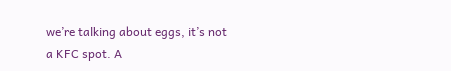we’re talking about eggs, it’s not a KFC spot. A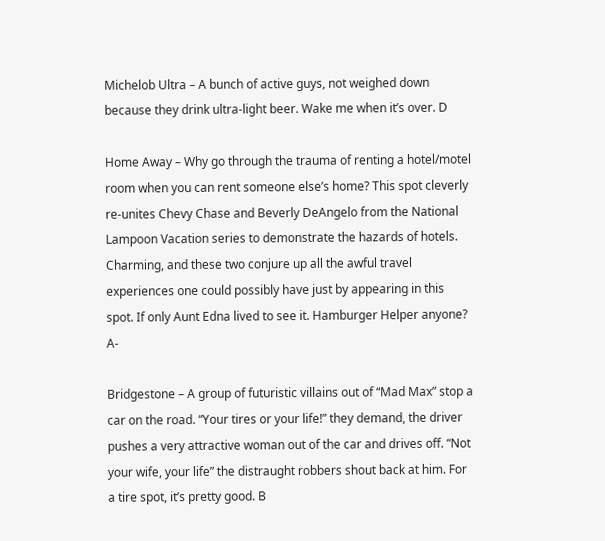Michelob Ultra – A bunch of active guys, not weighed down because they drink ultra-light beer. Wake me when it’s over. D

Home Away – Why go through the trauma of renting a hotel/motel room when you can rent someone else’s home? This spot cleverly re-unites Chevy Chase and Beverly DeAngelo from the National Lampoon Vacation series to demonstrate the hazards of hotels. Charming, and these two conjure up all the awful travel experiences one could possibly have just by appearing in this spot. If only Aunt Edna lived to see it. Hamburger Helper anyone? A-

Bridgestone – A group of futuristic villains out of “Mad Max” stop a car on the road. “Your tires or your life!” they demand, the driver pushes a very attractive woman out of the car and drives off. “Not your wife, your life” the distraught robbers shout back at him. For a tire spot, it’s pretty good. B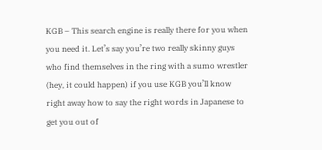KGB – This search engine is really there for you when you need it. Let’s say you’re two really skinny guys who find themselves in the ring with a sumo wrestler (hey, it could happen) if you use KGB you’ll know right away how to say the right words in Japanese to get you out of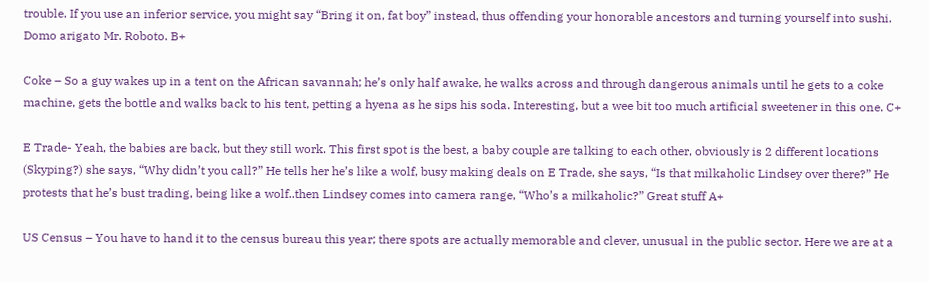trouble. If you use an inferior service, you might say “Bring it on, fat boy” instead, thus offending your honorable ancestors and turning yourself into sushi.
Domo arigato Mr. Roboto. B+

Coke – So a guy wakes up in a tent on the African savannah; he’s only half awake, he walks across and through dangerous animals until he gets to a coke machine, gets the bottle and walks back to his tent, petting a hyena as he sips his soda. Interesting, but a wee bit too much artificial sweetener in this one. C+

E Trade- Yeah, the babies are back, but they still work. This first spot is the best, a baby couple are talking to each other, obviously is 2 different locations (Skyping?) she says, “Why didn’t you call?” He tells her he’s like a wolf, busy making deals on E Trade, she says, “Is that milkaholic Lindsey over there?” He protests that he’s bust trading, being like a wolf..then Lindsey comes into camera range, “Who’s a milkaholic?” Great stuff A+

US Census – You have to hand it to the census bureau this year; there spots are actually memorable and clever, unusual in the public sector. Here we are at a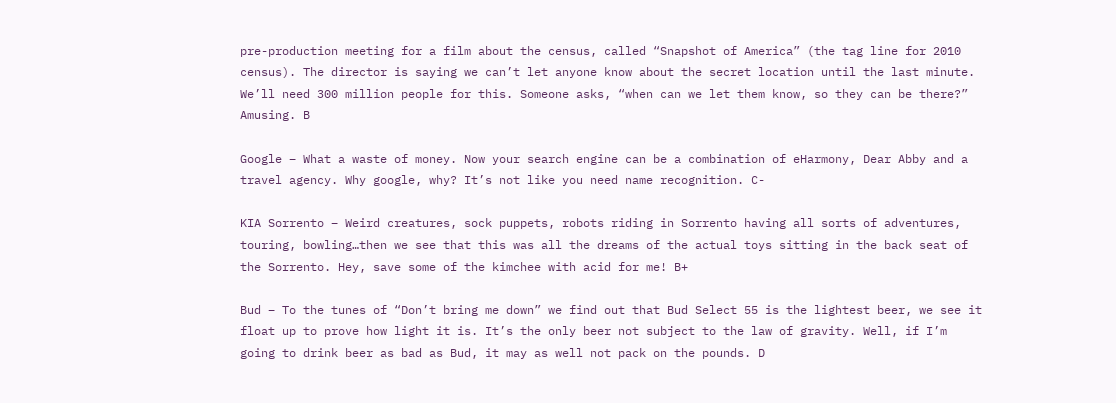pre-production meeting for a film about the census, called “Snapshot of America” (the tag line for 2010 census). The director is saying we can’t let anyone know about the secret location until the last minute. We’ll need 300 million people for this. Someone asks, “when can we let them know, so they can be there?” Amusing. B

Google – What a waste of money. Now your search engine can be a combination of eHarmony, Dear Abby and a travel agency. Why google, why? It’s not like you need name recognition. C-

KIA Sorrento – Weird creatures, sock puppets, robots riding in Sorrento having all sorts of adventures, touring, bowling…then we see that this was all the dreams of the actual toys sitting in the back seat of the Sorrento. Hey, save some of the kimchee with acid for me! B+

Bud – To the tunes of “Don’t bring me down” we find out that Bud Select 55 is the lightest beer, we see it float up to prove how light it is. It’s the only beer not subject to the law of gravity. Well, if I’m going to drink beer as bad as Bud, it may as well not pack on the pounds. D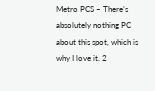Metro PCS – There’s absolutely nothing PC about this spot, which is why I love it. 2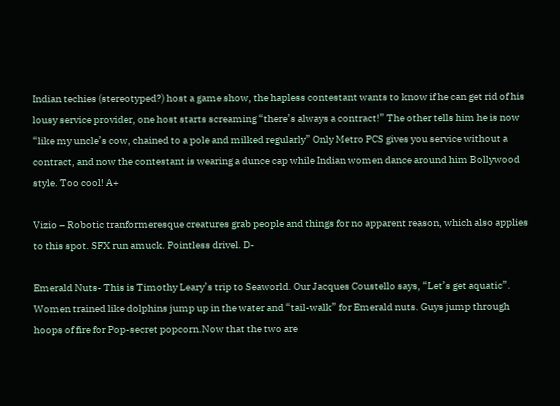Indian techies (stereotyped?) host a game show, the hapless contestant wants to know if he can get rid of his lousy service provider, one host starts screaming “there’s always a contract!” The other tells him he is now “like my uncle’s cow, chained to a pole and milked regularly” Only Metro PCS gives you service without a contract, and now the contestant is wearing a dunce cap while Indian women dance around him Bollywood style. Too cool! A+

Vizio – Robotic tranformeresque creatures grab people and things for no apparent reason, which also applies to this spot. SFX run amuck. Pointless drivel. D-

Emerald Nuts- This is Timothy Leary’s trip to Seaworld. Our Jacques Coustello says, “Let’s get aquatic”. Women trained like dolphins jump up in the water and “tail-walk” for Emerald nuts. Guys jump through hoops of fire for Pop-secret popcorn.Now that the two are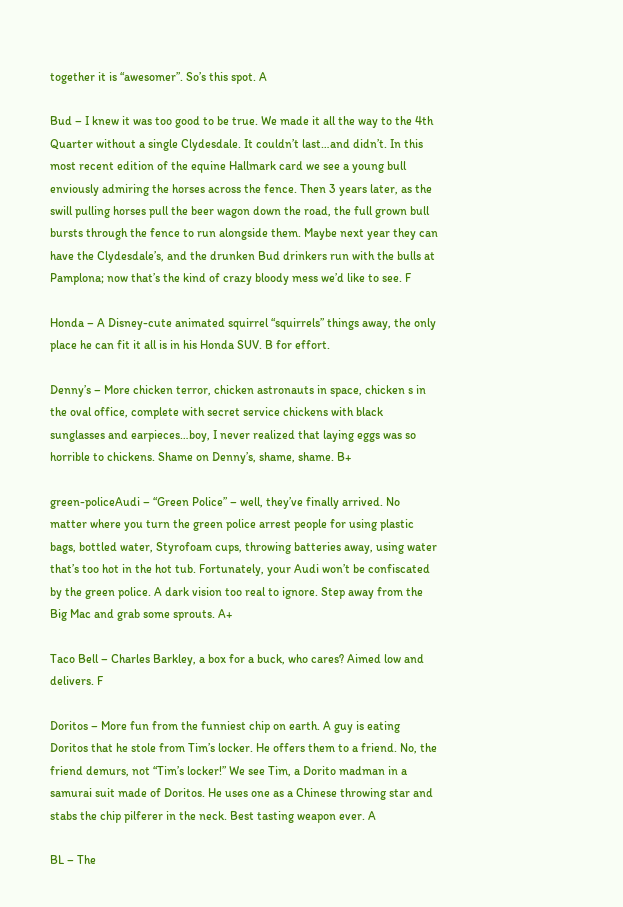together it is “awesomer”. So’s this spot. A

Bud – I knew it was too good to be true. We made it all the way to the 4th Quarter without a single Clydesdale. It couldn’t last…and didn’t. In this most recent edition of the equine Hallmark card we see a young bull enviously admiring the horses across the fence. Then 3 years later, as the swill pulling horses pull the beer wagon down the road, the full grown bull bursts through the fence to run alongside them. Maybe next year they can have the Clydesdale’s, and the drunken Bud drinkers run with the bulls at Pamplona; now that’s the kind of crazy bloody mess we’d like to see. F

Honda – A Disney-cute animated squirrel “squirrels” things away, the only place he can fit it all is in his Honda SUV. B for effort.

Denny’s – More chicken terror, chicken astronauts in space, chicken s in the oval office, complete with secret service chickens with black sunglasses and earpieces…boy, I never realized that laying eggs was so horrible to chickens. Shame on Denny’s, shame, shame. B+

green-policeAudi – “Green Police” – well, they’ve finally arrived. No matter where you turn the green police arrest people for using plastic bags, bottled water, Styrofoam cups, throwing batteries away, using water that’s too hot in the hot tub. Fortunately, your Audi won’t be confiscated by the green police. A dark vision too real to ignore. Step away from the Big Mac and grab some sprouts. A+

Taco Bell – Charles Barkley, a box for a buck, who cares? Aimed low and delivers. F

Doritos – More fun from the funniest chip on earth. A guy is eating Doritos that he stole from Tim’s locker. He offers them to a friend. No, the friend demurs, not “Tim’s locker!” We see Tim, a Dorito madman in a samurai suit made of Doritos. He uses one as a Chinese throwing star and stabs the chip pilferer in the neck. Best tasting weapon ever. A

BL – The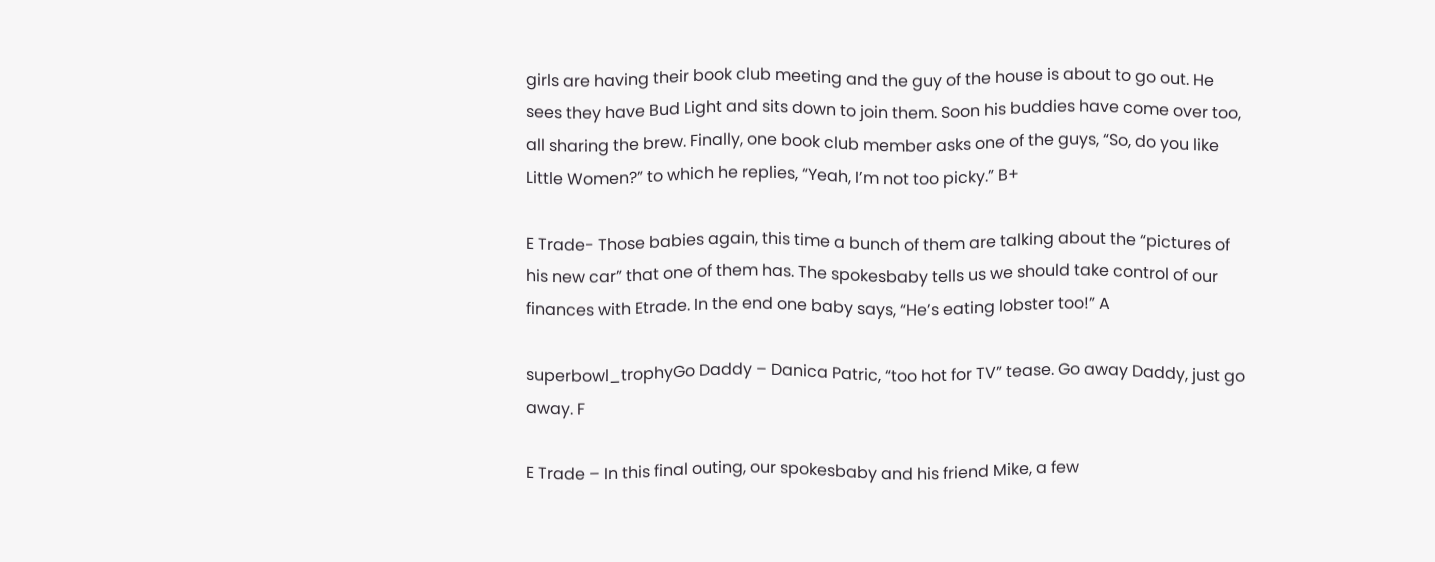girls are having their book club meeting and the guy of the house is about to go out. He sees they have Bud Light and sits down to join them. Soon his buddies have come over too, all sharing the brew. Finally, one book club member asks one of the guys, “So, do you like Little Women?” to which he replies, “Yeah, I’m not too picky.” B+

E Trade- Those babies again, this time a bunch of them are talking about the “pictures of his new car” that one of them has. The spokesbaby tells us we should take control of our finances with Etrade. In the end one baby says, “He’s eating lobster too!” A

superbowl_trophyGo Daddy – Danica Patric, “too hot for TV” tease. Go away Daddy, just go away. F

E Trade – In this final outing, our spokesbaby and his friend Mike, a few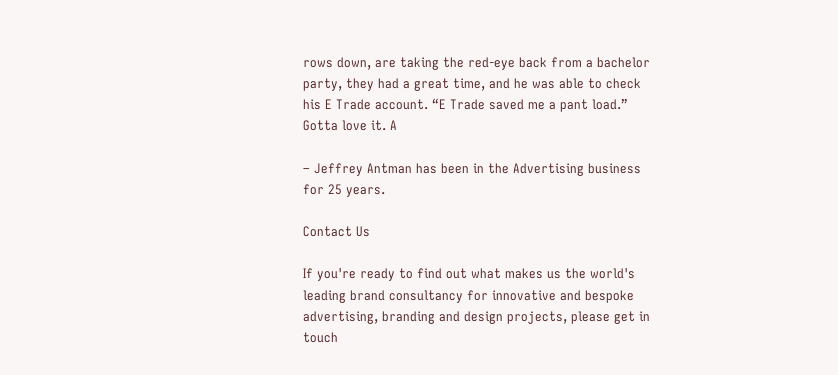rows down, are taking the red-eye back from a bachelor party, they had a great time, and he was able to check his E Trade account. “E Trade saved me a pant load.” Gotta love it. A

– Jeffrey Antman has been in the Advertising business for 25 years.

Contact Us

If you're ready to find out what makes us the world's leading brand consultancy for innovative and bespoke advertising, branding and design projects, please get in touch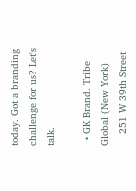today. Got a branding challenge for us? Let's talk.

  • GK Brand. Tribe Global (New York)
    251 W 39th Street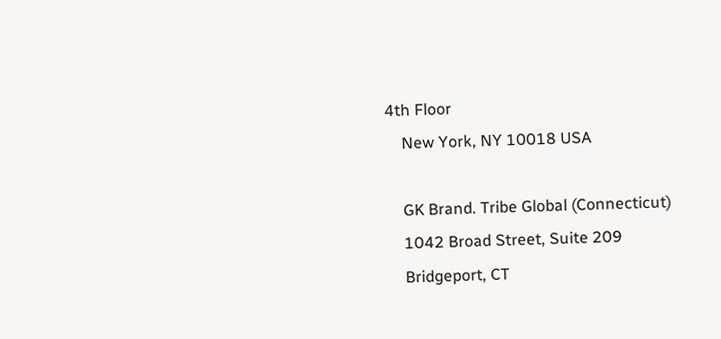4th Floor
    New York, NY 10018 USA

    GK Brand. Tribe Global (Connecticut)
    1042 Broad Street, Suite 209
    Bridgeport, CT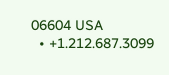06604 USA
  • +1.212.687.3099